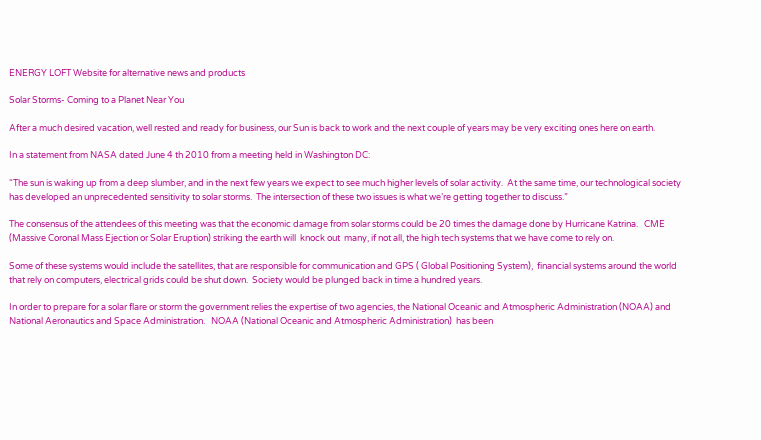ENERGY LOFT Website for alternative news and products

Solar Storms- Coming to a Planet Near You

After a much desired vacation, well rested and ready for business, our Sun is back to work and the next couple of years may be very exciting ones here on earth.

In a statement from NASA dated June 4 th 2010 from a meeting held in Washington DC:

“The sun is waking up from a deep slumber, and in the next few years we expect to see much higher levels of solar activity.  At the same time, our technological society has developed an unprecedented sensitivity to solar storms.  The intersection of these two issues is what we’re getting together to discuss.”

The consensus of the attendees of this meeting was that the economic damage from solar storms could be 20 times the damage done by Hurricane Katrina.   CME (Massive Coronal Mass Ejection or Solar Eruption) striking the earth will  knock out  many, if not all, the high tech systems that we have come to rely on.

Some of these systems would include the satellites, that are responsible for communication and GPS ( Global Positioning System),  financial systems around the world that rely on computers, electrical grids could be shut down.  Society would be plunged back in time a hundred years.

In order to prepare for a solar flare or storm the government relies the expertise of two agencies, the National Oceanic and Atmospheric Administration (NOAA) and National Aeronautics and Space Administration.   NOAA (National Oceanic and Atmospheric Administration)  has been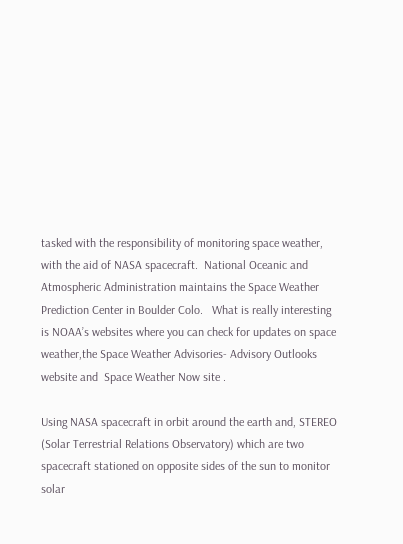tasked with the responsibility of monitoring space weather, with the aid of NASA spacecraft.  National Oceanic and Atmospheric Administration maintains the Space Weather Prediction Center in Boulder Colo.   What is really interesting is NOAA’s websites where you can check for updates on space weather,the Space Weather Advisories- Advisory Outlooks website and  Space Weather Now site .

Using NASA spacecraft in orbit around the earth and, STEREO (Solar Terrestrial Relations Observatory) which are two spacecraft stationed on opposite sides of the sun to monitor solar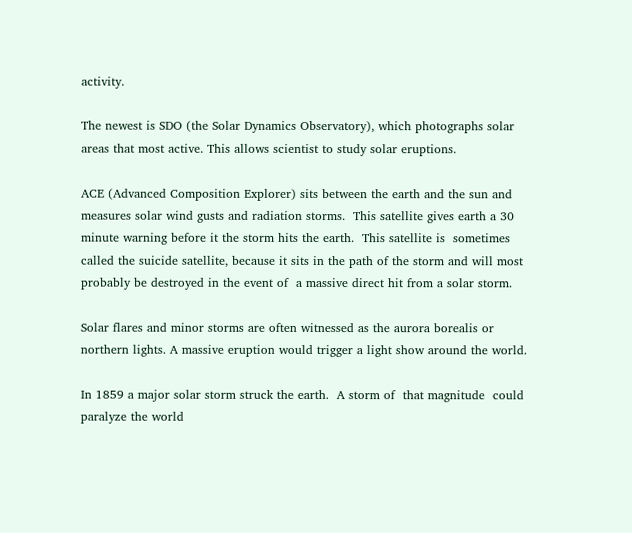activity.

The newest is SDO (the Solar Dynamics Observatory), which photographs solar areas that most active. This allows scientist to study solar eruptions.

ACE (Advanced Composition Explorer) sits between the earth and the sun and measures solar wind gusts and radiation storms.  This satellite gives earth a 30 minute warning before it the storm hits the earth.  This satellite is  sometimes called the suicide satellite, because it sits in the path of the storm and will most probably be destroyed in the event of  a massive direct hit from a solar storm.

Solar flares and minor storms are often witnessed as the aurora borealis or northern lights. A massive eruption would trigger a light show around the world.

In 1859 a major solar storm struck the earth.  A storm of  that magnitude  could paralyze the world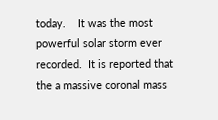today.    It was the most powerful solar storm ever recorded.  It is reported that the a massive coronal mass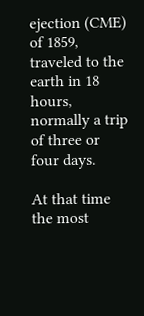ejection (CME) of 1859, traveled to the earth in 18 hours, normally a trip of three or four days.

At that time the most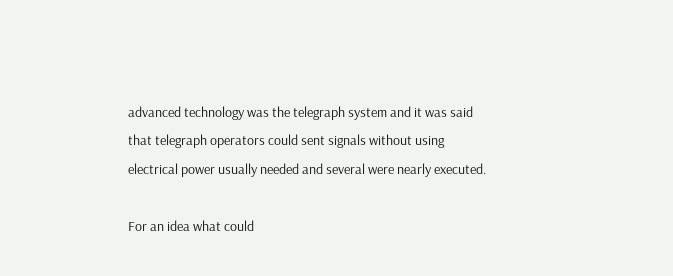advanced technology was the telegraph system and it was said that telegraph operators could sent signals without using electrical power usually needed and several were nearly executed.

For an idea what could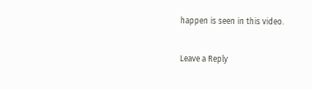happen is seen in this video.

Leave a Reply